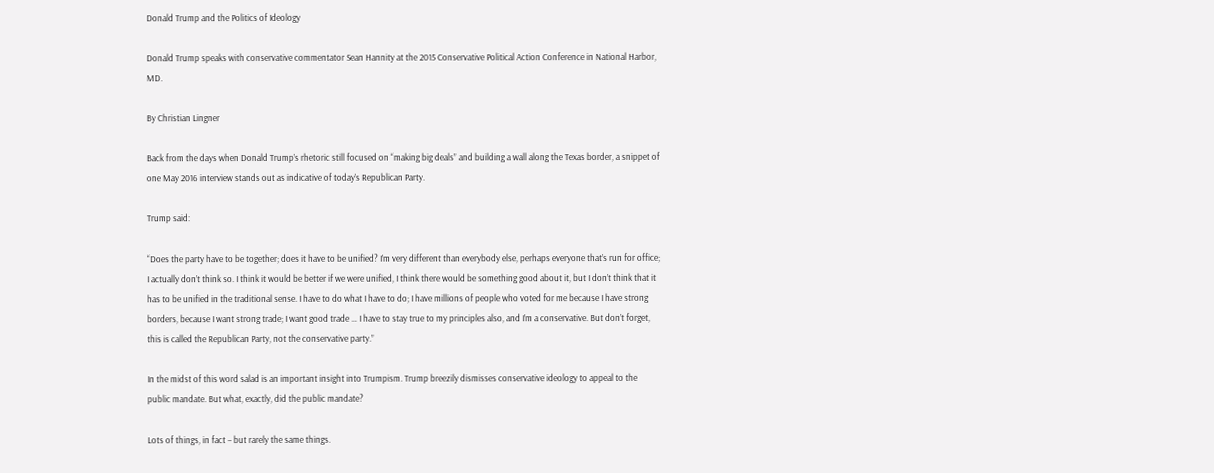Donald Trump and the Politics of Ideology

Donald Trump speaks with conservative commentator Sean Hannity at the 2015 Conservative Political Action Conference in National Harbor, MD.

By Christian Lingner

Back from the days when Donald Trump’s rhetoric still focused on “making big deals” and building a wall along the Texas border, a snippet of one May 2016 interview stands out as indicative of today’s Republican Party.

Trump said:

“Does the party have to be together; does it have to be unified? I’m very different than everybody else, perhaps everyone that’s run for office; I actually don’t think so. I think it would be better if we were unified, I think there would be something good about it, but I don’t think that it has to be unified in the traditional sense. I have to do what I have to do; I have millions of people who voted for me because I have strong borders, because I want strong trade; I want good trade … I have to stay true to my principles also, and I’m a conservative. But don’t forget, this is called the Republican Party, not the conservative party.”

In the midst of this word salad is an important insight into Trumpism. Trump breezily dismisses conservative ideology to appeal to the public mandate. But what, exactly, did the public mandate?

Lots of things, in fact – but rarely the same things.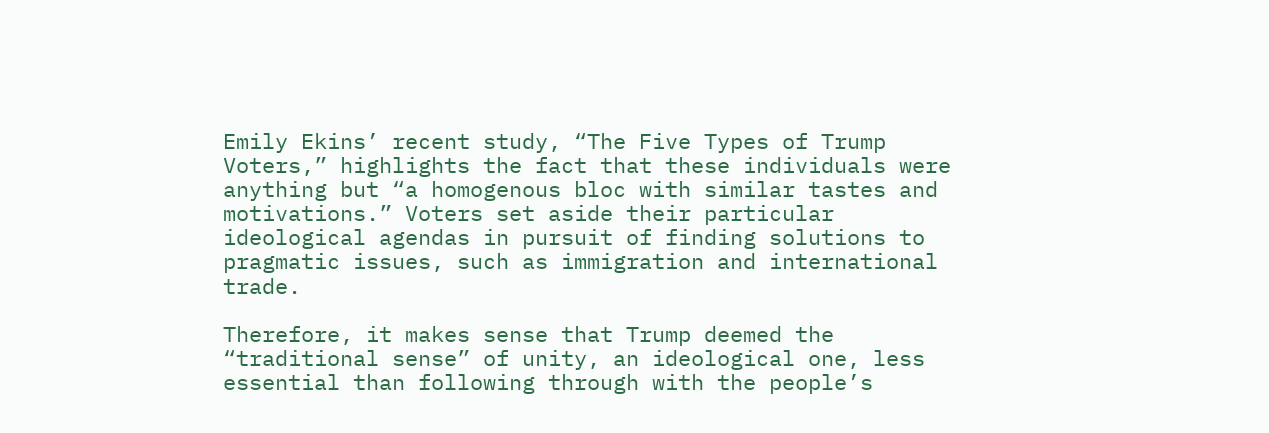Emily Ekins’ recent study, “The Five Types of Trump Voters,” highlights the fact that these individuals were anything but “a homogenous bloc with similar tastes and motivations.” Voters set aside their particular ideological agendas in pursuit of finding solutions to pragmatic issues, such as immigration and international trade.

Therefore, it makes sense that Trump deemed the “traditional sense” of unity, an ideological one, less essential than following through with the people’s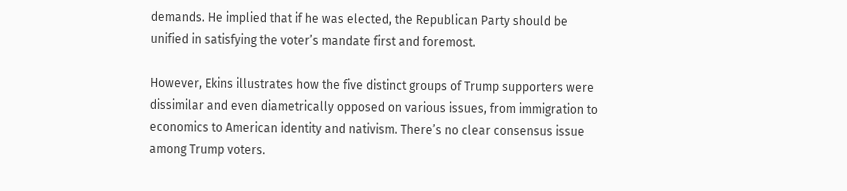demands. He implied that if he was elected, the Republican Party should be unified in satisfying the voter’s mandate first and foremost.

However, Ekins illustrates how the five distinct groups of Trump supporters were dissimilar and even diametrically opposed on various issues, from immigration to economics to American identity and nativism. There’s no clear consensus issue among Trump voters.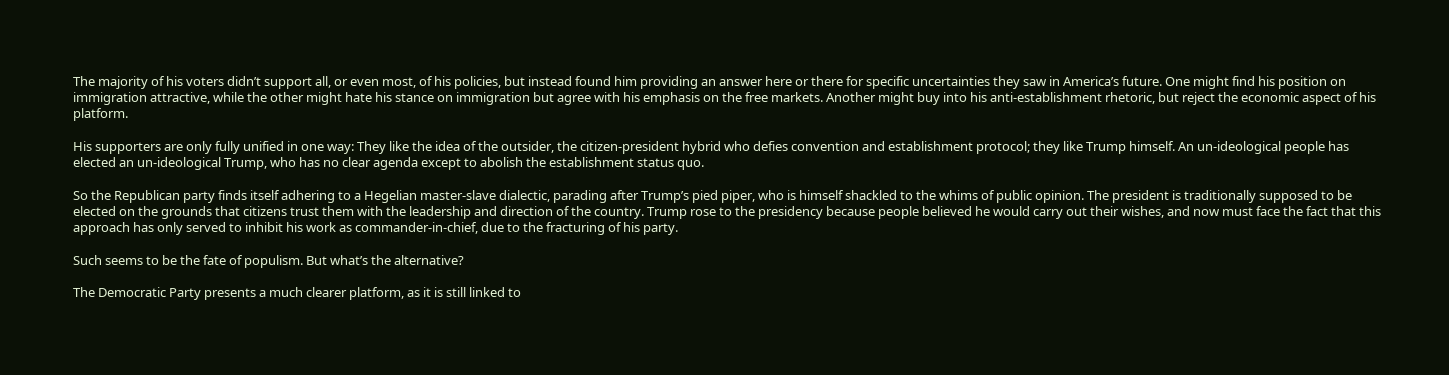The majority of his voters didn’t support all, or even most, of his policies, but instead found him providing an answer here or there for specific uncertainties they saw in America’s future. One might find his position on immigration attractive, while the other might hate his stance on immigration but agree with his emphasis on the free markets. Another might buy into his anti-establishment rhetoric, but reject the economic aspect of his platform.

His supporters are only fully unified in one way: They like the idea of the outsider, the citizen-president hybrid who defies convention and establishment protocol; they like Trump himself. An un-ideological people has elected an un-ideological Trump, who has no clear agenda except to abolish the establishment status quo.

So the Republican party finds itself adhering to a Hegelian master-slave dialectic, parading after Trump’s pied piper, who is himself shackled to the whims of public opinion. The president is traditionally supposed to be elected on the grounds that citizens trust them with the leadership and direction of the country. Trump rose to the presidency because people believed he would carry out their wishes, and now must face the fact that this approach has only served to inhibit his work as commander-in-chief, due to the fracturing of his party.

Such seems to be the fate of populism. But what’s the alternative?

The Democratic Party presents a much clearer platform, as it is still linked to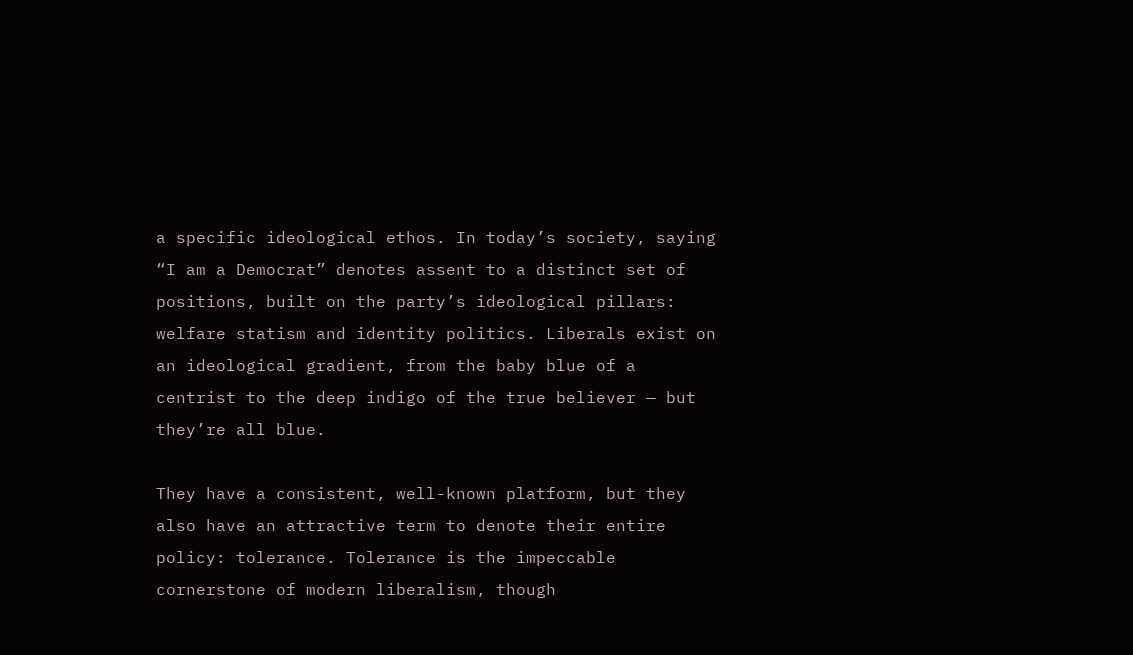a specific ideological ethos. In today’s society, saying “I am a Democrat” denotes assent to a distinct set of positions, built on the party’s ideological pillars: welfare statism and identity politics. Liberals exist on an ideological gradient, from the baby blue of a centrist to the deep indigo of the true believer — but they’re all blue.

They have a consistent, well-known platform, but they also have an attractive term to denote their entire policy: tolerance. Tolerance is the impeccable cornerstone of modern liberalism, though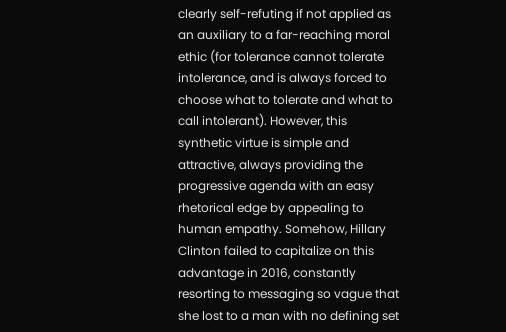clearly self-refuting if not applied as an auxiliary to a far-reaching moral ethic (for tolerance cannot tolerate intolerance, and is always forced to choose what to tolerate and what to call intolerant). However, this synthetic virtue is simple and attractive, always providing the progressive agenda with an easy rhetorical edge by appealing to human empathy. Somehow, Hillary Clinton failed to capitalize on this advantage in 2016, constantly resorting to messaging so vague that she lost to a man with no defining set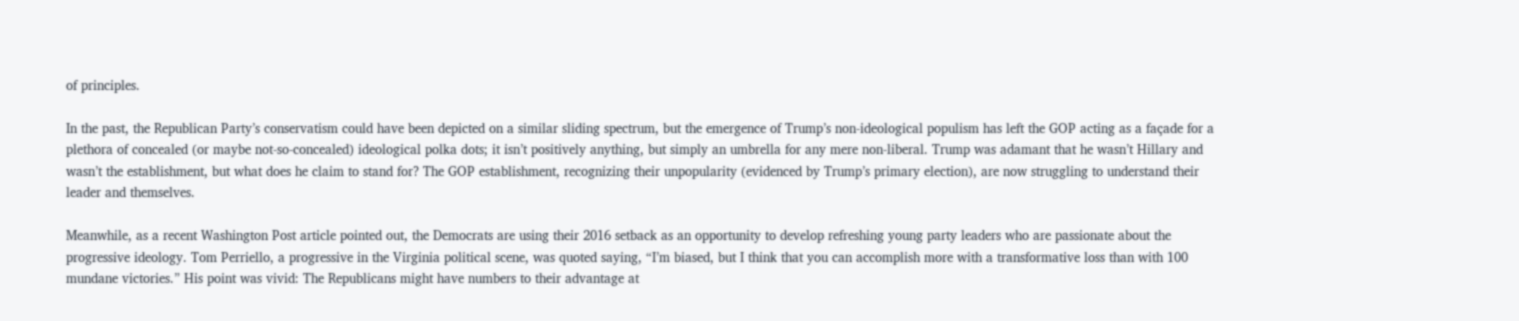of principles.

In the past, the Republican Party’s conservatism could have been depicted on a similar sliding spectrum, but the emergence of Trump’s non-ideological populism has left the GOP acting as a façade for a plethora of concealed (or maybe not-so-concealed) ideological polka dots; it isn’t positively anything, but simply an umbrella for any mere non-liberal. Trump was adamant that he wasn’t Hillary and wasn’t the establishment, but what does he claim to stand for? The GOP establishment, recognizing their unpopularity (evidenced by Trump’s primary election), are now struggling to understand their leader and themselves.

Meanwhile, as a recent Washington Post article pointed out, the Democrats are using their 2016 setback as an opportunity to develop refreshing young party leaders who are passionate about the progressive ideology. Tom Perriello, a progressive in the Virginia political scene, was quoted saying, “I’m biased, but I think that you can accomplish more with a transformative loss than with 100 mundane victories.” His point was vivid: The Republicans might have numbers to their advantage at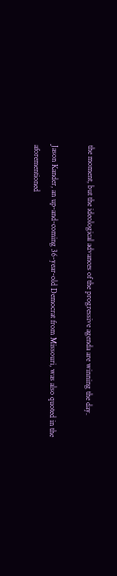the moment, but the ideological advances of the progressive agenda are winning the day.

Jason Kander, an up-and-coming 36-year-old Democrat from Missouri, was also quoted in the aforementioned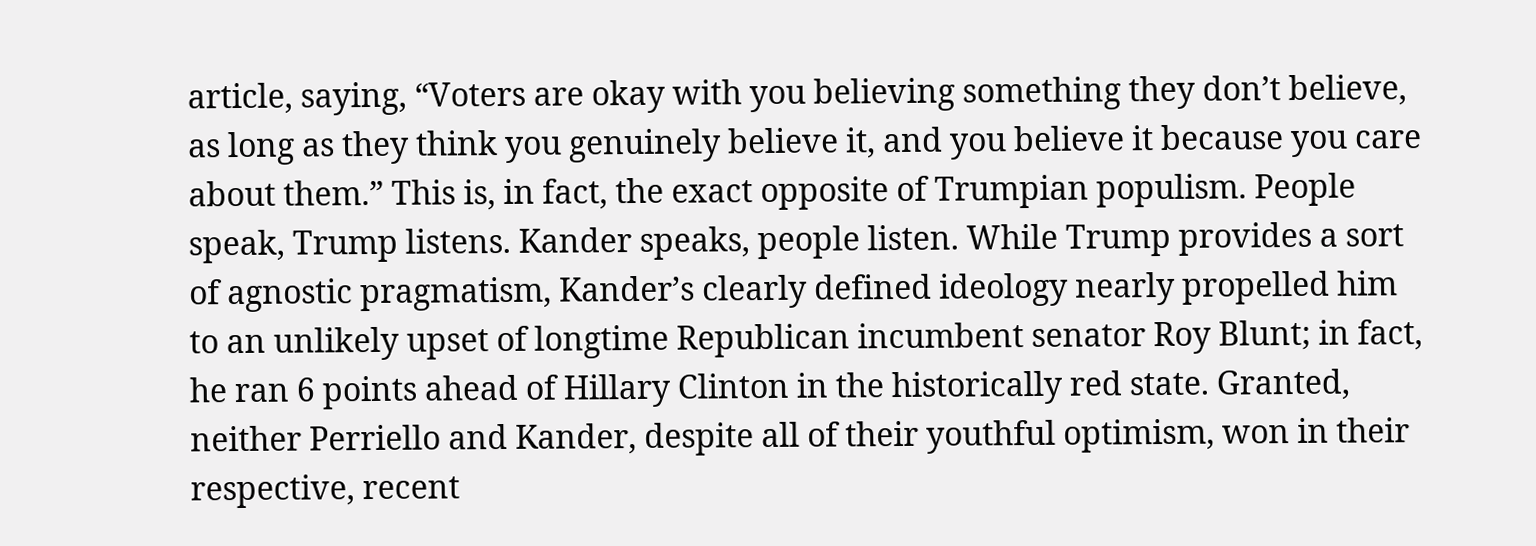article, saying, “Voters are okay with you believing something they don’t believe, as long as they think you genuinely believe it, and you believe it because you care about them.” This is, in fact, the exact opposite of Trumpian populism. People speak, Trump listens. Kander speaks, people listen. While Trump provides a sort of agnostic pragmatism, Kander’s clearly defined ideology nearly propelled him to an unlikely upset of longtime Republican incumbent senator Roy Blunt; in fact, he ran 6 points ahead of Hillary Clinton in the historically red state. Granted, neither Perriello and Kander, despite all of their youthful optimism, won in their respective, recent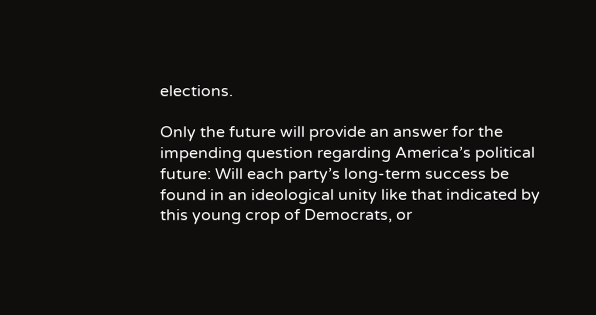elections.

Only the future will provide an answer for the impending question regarding America’s political future: Will each party’s long-term success be found in an ideological unity like that indicated by this young crop of Democrats, or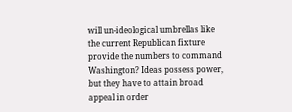will un-ideological umbrellas like the current Republican fixture provide the numbers to command Washington? Ideas possess power, but they have to attain broad appeal in order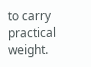to carry practical weight.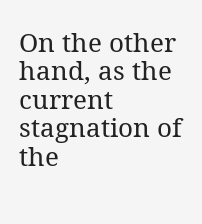On the other hand, as the current stagnation of the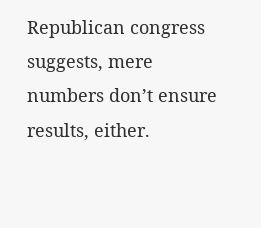Republican congress suggests, mere numbers don’t ensure results, either.